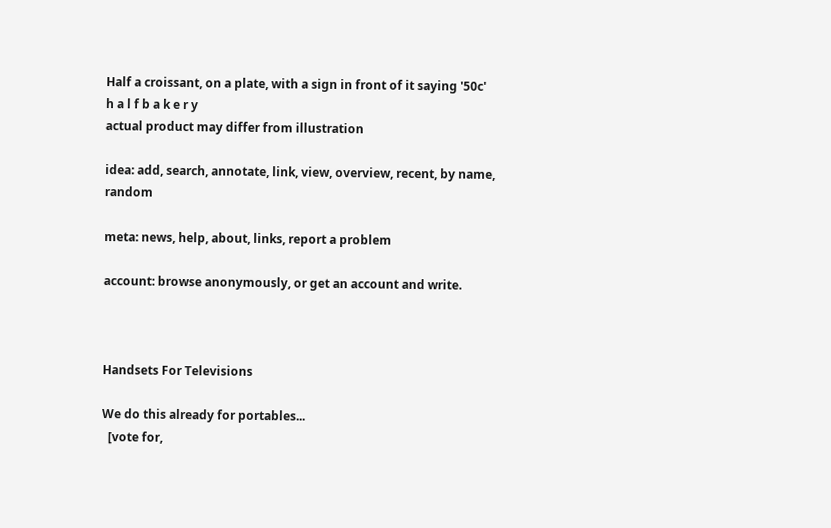Half a croissant, on a plate, with a sign in front of it saying '50c'
h a l f b a k e r y
actual product may differ from illustration

idea: add, search, annotate, link, view, overview, recent, by name, random

meta: news, help, about, links, report a problem

account: browse anonymously, or get an account and write.



Handsets For Televisions

We do this already for portables...
  [vote for,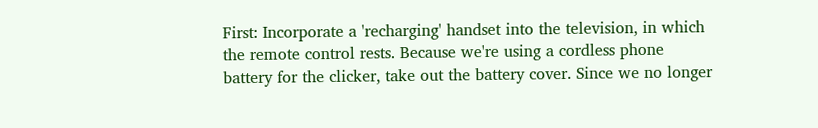First: Incorporate a 'recharging' handset into the television, in which the remote control rests. Because we're using a cordless phone battery for the clicker, take out the battery cover. Since we no longer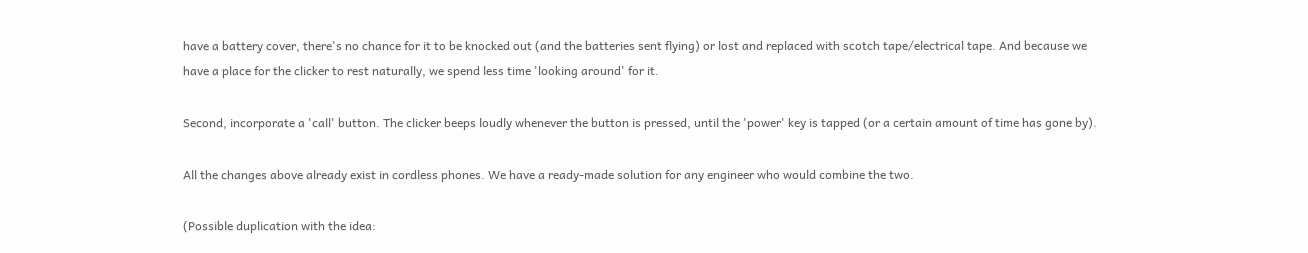have a battery cover, there's no chance for it to be knocked out (and the batteries sent flying) or lost and replaced with scotch tape/electrical tape. And because we have a place for the clicker to rest naturally, we spend less time 'looking around' for it.

Second, incorporate a 'call' button. The clicker beeps loudly whenever the button is pressed, until the 'power' key is tapped (or a certain amount of time has gone by).

All the changes above already exist in cordless phones. We have a ready-made solution for any engineer who would combine the two.

(Possible duplication with the idea: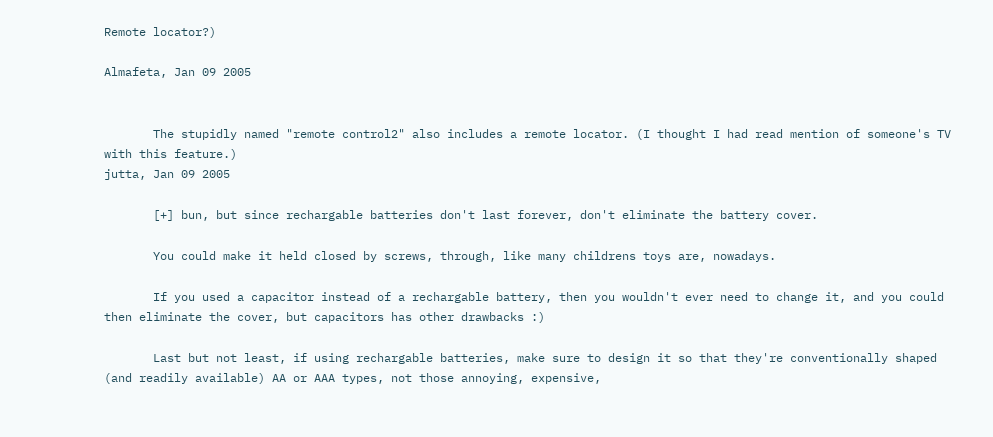Remote locator?)

Almafeta, Jan 09 2005


       The stupidly named "remote control2" also includes a remote locator. (I thought I had read mention of someone's TV with this feature.)
jutta, Jan 09 2005

       [+] bun, but since rechargable batteries don't last forever, don't eliminate the battery cover.

       You could make it held closed by screws, through, like many childrens toys are, nowadays.

       If you used a capacitor instead of a rechargable battery, then you wouldn't ever need to change it, and you could then eliminate the cover, but capacitors has other drawbacks :)

       Last but not least, if using rechargable batteries, make sure to design it so that they're conventionally shaped (and readily available) AA or AAA types, not those annoying, expensive,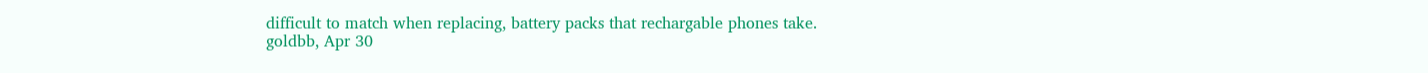difficult to match when replacing, battery packs that rechargable phones take.
goldbb, Apr 30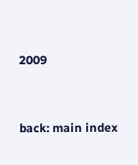2009


back: main index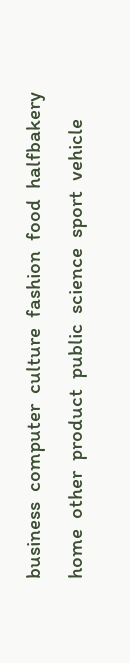business  computer  culture  fashion  food  halfbakery  home  other  product  public  science  sport  vehicle